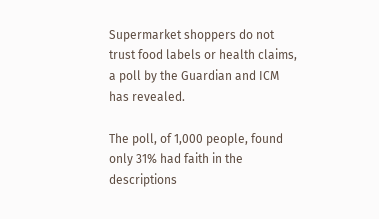Supermarket shoppers do not trust food labels or health claims, a poll by the Guardian and ICM has revealed.

The poll, of 1,000 people, found only 31% had faith in the descriptions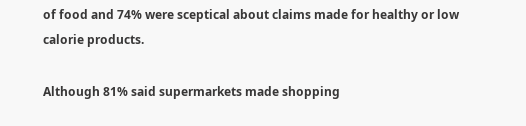of food and 74% were sceptical about claims made for healthy or low calorie products.

Although 81% said supermarkets made shopping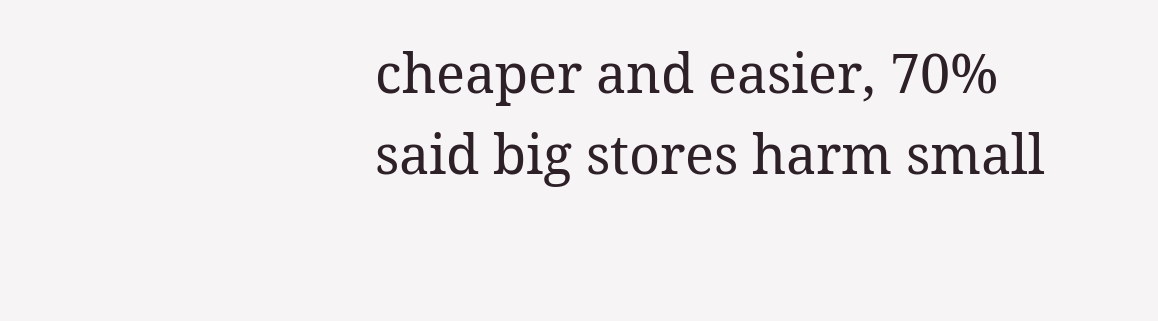cheaper and easier, 70% said big stores harm small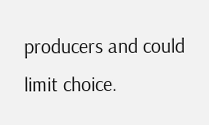producers and could limit choice.